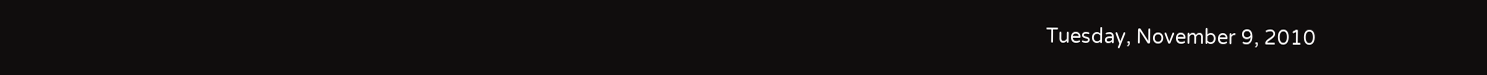Tuesday, November 9, 2010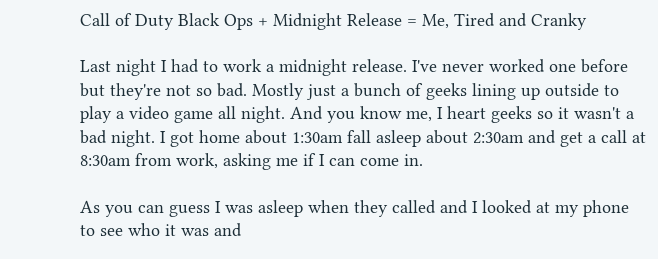Call of Duty Black Ops + Midnight Release = Me, Tired and Cranky

Last night I had to work a midnight release. I've never worked one before but they're not so bad. Mostly just a bunch of geeks lining up outside to play a video game all night. And you know me, I heart geeks so it wasn't a bad night. I got home about 1:30am fall asleep about 2:30am and get a call at 8:30am from work, asking me if I can come in.

As you can guess I was asleep when they called and I looked at my phone to see who it was and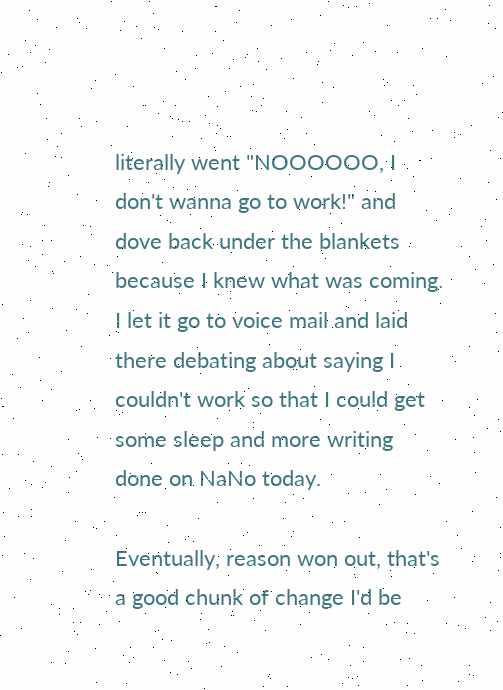literally went "NOOOOOO, I don't wanna go to work!" and dove back under the blankets because I knew what was coming. I let it go to voice mail and laid there debating about saying I couldn't work so that I could get some sleep and more writing done on NaNo today.

Eventually, reason won out, that's a good chunk of change I'd be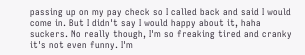passing up on my pay check so I called back and said I would come in. But I didn't say I would happy about it, haha suckers. No really though, I'm so freaking tired and cranky it's not even funny. I'm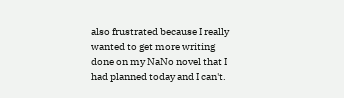also frustrated because I really wanted to get more writing done on my NaNo novel that I had planned today and I can't.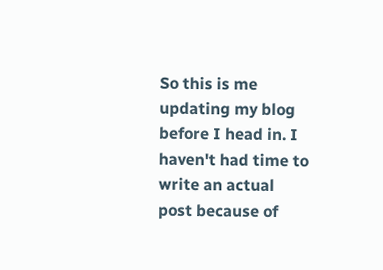So this is me updating my blog before I head in. I haven't had time to write an actual post because of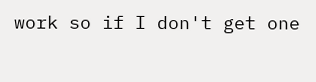work so if I don't get one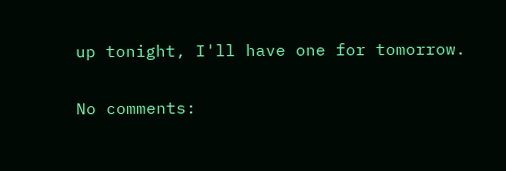up tonight, I'll have one for tomorrow.

No comments: